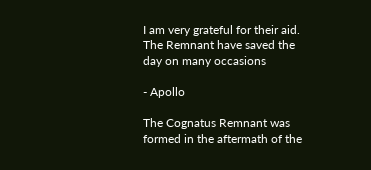I am very grateful for their aid. The Remnant have saved the day on many occasions

- Apollo

The Cognatus Remnant was formed in the aftermath of the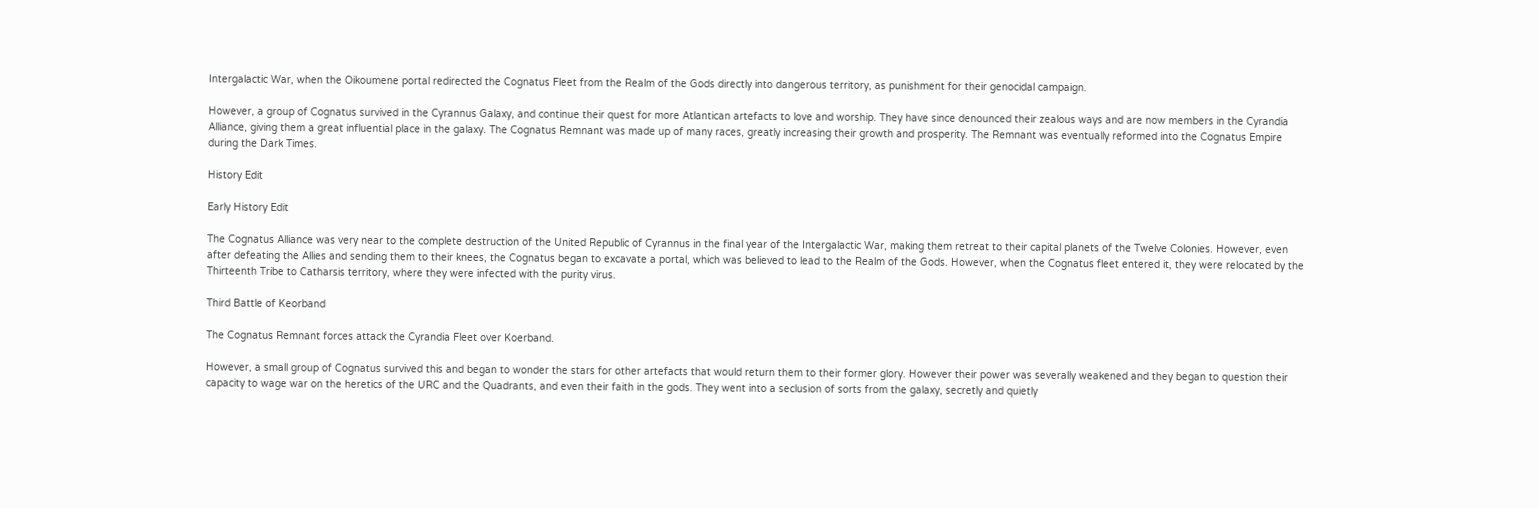Intergalactic War, when the Oikoumene portal redirected the Cognatus Fleet from the Realm of the Gods directly into dangerous territory, as punishment for their genocidal campaign.

However, a group of Cognatus survived in the Cyrannus Galaxy, and continue their quest for more Atlantican artefacts to love and worship. They have since denounced their zealous ways and are now members in the Cyrandia Alliance, giving them a great influential place in the galaxy. The Cognatus Remnant was made up of many races, greatly increasing their growth and prosperity. The Remnant was eventually reformed into the Cognatus Empire during the Dark Times.

History Edit

Early History Edit

The Cognatus Alliance was very near to the complete destruction of the United Republic of Cyrannus in the final year of the Intergalactic War, making them retreat to their capital planets of the Twelve Colonies. However, even after defeating the Allies and sending them to their knees, the Cognatus began to excavate a portal, which was believed to lead to the Realm of the Gods. However, when the Cognatus fleet entered it, they were relocated by the Thirteenth Tribe to Catharsis territory, where they were infected with the purity virus.

Third Battle of Keorband

The Cognatus Remnant forces attack the Cyrandia Fleet over Koerband.

However, a small group of Cognatus survived this and began to wonder the stars for other artefacts that would return them to their former glory. However their power was severally weakened and they began to question their capacity to wage war on the heretics of the URC and the Quadrants, and even their faith in the gods. They went into a seclusion of sorts from the galaxy, secretly and quietly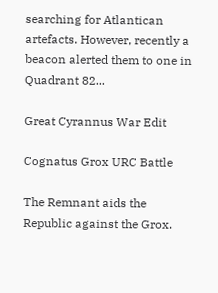searching for Atlantican artefacts. However, recently a beacon alerted them to one in Quadrant 82...

Great Cyrannus War Edit

Cognatus Grox URC Battle

The Remnant aids the Republic against the Grox.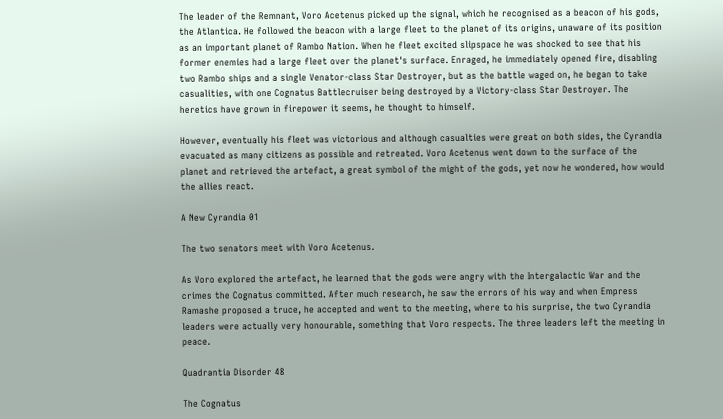The leader of the Remnant, Voro Acetenus picked up the signal, which he recognised as a beacon of his gods, the Atlantica. He followed the beacon with a large fleet to the planet of its origins, unaware of its position as an important planet of Rambo Nation. When he fleet excited slipspace he was shocked to see that his former enemies had a large fleet over the planet's surface. Enraged, he immediately opened fire, disabling two Rambo ships and a single Venator-class Star Destroyer, but as the battle waged on, he began to take casualities, with one Cognatus Battlecruiser being destroyed by a Victory-class Star Destroyer. The heretics have grown in firepower it seems, he thought to himself.

However, eventually his fleet was victorious and although casualties were great on both sides, the Cyrandia evacuated as many citizens as possible and retreated. Voro Acetenus went down to the surface of the planet and retrieved the artefact, a great symbol of the might of the gods, yet now he wondered, how would the allies react.

A New Cyrandia 01

The two senators meet with Voro Acetenus.

As Voro explored the artefact, he learned that the gods were angry with the Intergalactic War and the crimes the Cognatus committed. After much research, he saw the errors of his way and when Empress Ramashe proposed a truce, he accepted and went to the meeting, where to his surprise, the two Cyrandia leaders were actually very honourable, something that Voro respects. The three leaders left the meeting in peace.

Quadrantia Disorder 48

The Cognatus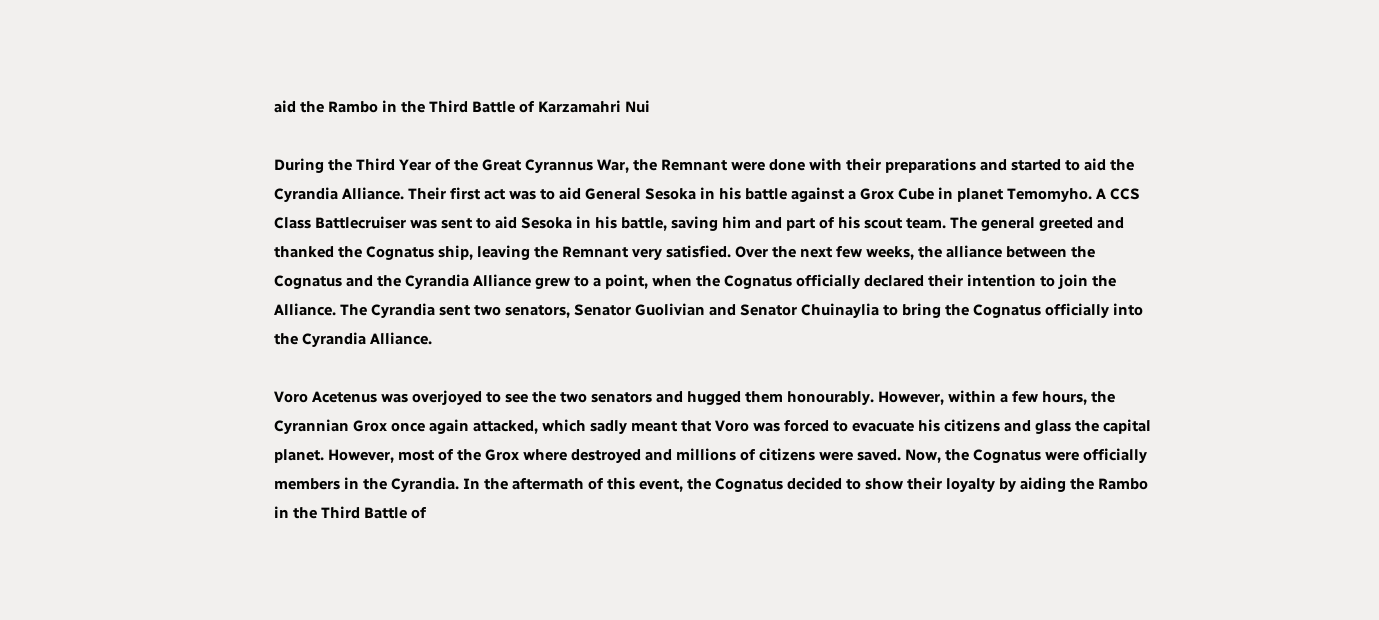aid the Rambo in the Third Battle of Karzamahri Nui

During the Third Year of the Great Cyrannus War, the Remnant were done with their preparations and started to aid the Cyrandia Alliance. Their first act was to aid General Sesoka in his battle against a Grox Cube in planet Temomyho. A CCS Class Battlecruiser was sent to aid Sesoka in his battle, saving him and part of his scout team. The general greeted and thanked the Cognatus ship, leaving the Remnant very satisfied. Over the next few weeks, the alliance between the Cognatus and the Cyrandia Alliance grew to a point, when the Cognatus officially declared their intention to join the Alliance. The Cyrandia sent two senators, Senator Guolivian and Senator Chuinaylia to bring the Cognatus officially into the Cyrandia Alliance.

Voro Acetenus was overjoyed to see the two senators and hugged them honourably. However, within a few hours, the Cyrannian Grox once again attacked, which sadly meant that Voro was forced to evacuate his citizens and glass the capital planet. However, most of the Grox where destroyed and millions of citizens were saved. Now, the Cognatus were officially members in the Cyrandia. In the aftermath of this event, the Cognatus decided to show their loyalty by aiding the Rambo in the Third Battle of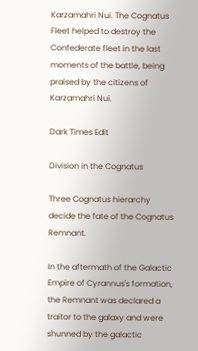Karzamahri Nui. The Cognatus Fleet helped to destroy the Confederate fleet in the last moments of the battle, being praised by the citizens of Karzamahri Nui.

Dark Times Edit

Division in the Cognatus

Three Cognatus hierarchy decide the fate of the Cognatus Remnant.

In the aftermath of the Galactic Empire of Cyrannus's formation, the Remnant was declared a traitor to the galaxy and were shunned by the galactic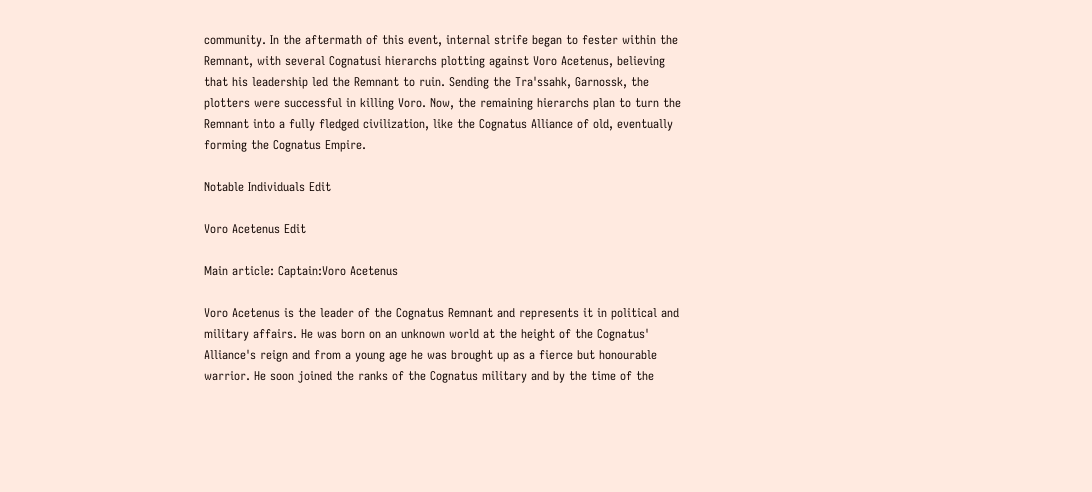community. In the aftermath of this event, internal strife began to fester within the Remnant, with several Cognatusi hierarchs plotting against Voro Acetenus, believing that his leadership led the Remnant to ruin. Sending the Tra'ssahk, Garnossk, the plotters were successful in killing Voro. Now, the remaining hierarchs plan to turn the Remnant into a fully fledged civilization, like the Cognatus Alliance of old, eventually forming the Cognatus Empire.

Notable Individuals Edit

Voro Acetenus Edit

Main article: Captain:Voro Acetenus

Voro Acetenus is the leader of the Cognatus Remnant and represents it in political and military affairs. He was born on an unknown world at the height of the Cognatus' Alliance's reign and from a young age he was brought up as a fierce but honourable warrior. He soon joined the ranks of the Cognatus military and by the time of the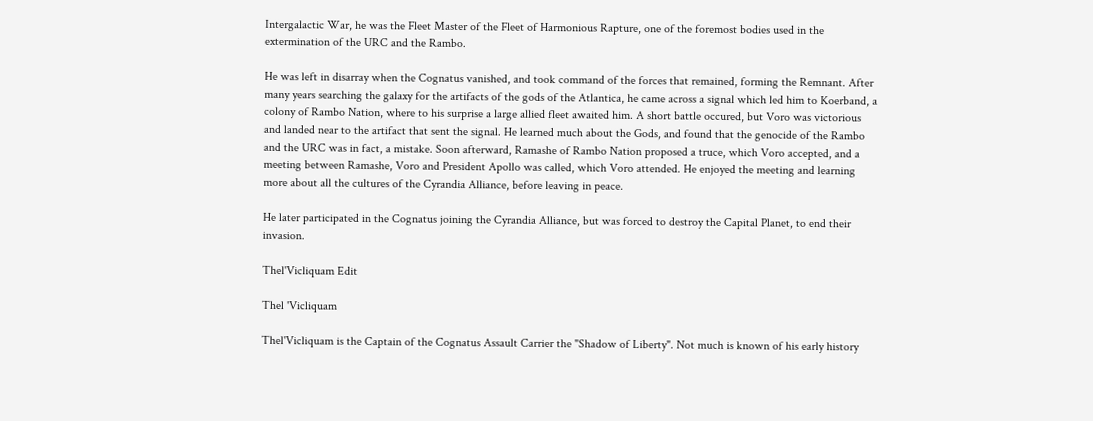Intergalactic War, he was the Fleet Master of the Fleet of Harmonious Rapture, one of the foremost bodies used in the extermination of the URC and the Rambo.

He was left in disarray when the Cognatus vanished, and took command of the forces that remained, forming the Remnant. After many years searching the galaxy for the artifacts of the gods of the Atlantica, he came across a signal which led him to Koerband, a colony of Rambo Nation, where to his surprise a large allied fleet awaited him. A short battle occured, but Voro was victorious and landed near to the artifact that sent the signal. He learned much about the Gods, and found that the genocide of the Rambo and the URC was in fact, a mistake. Soon afterward, Ramashe of Rambo Nation proposed a truce, which Voro accepted, and a meeting between Ramashe, Voro and President Apollo was called, which Voro attended. He enjoyed the meeting and learning more about all the cultures of the Cyrandia Alliance, before leaving in peace.

He later participated in the Cognatus joining the Cyrandia Alliance, but was forced to destroy the Capital Planet, to end their invasion.

Thel'Vicliquam Edit

Thel 'Vicliquam

Thel'Vicliquam is the Captain of the Cognatus Assault Carrier the "Shadow of Liberty". Not much is known of his early history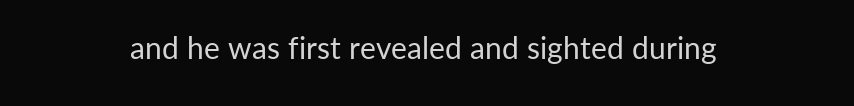and he was first revealed and sighted during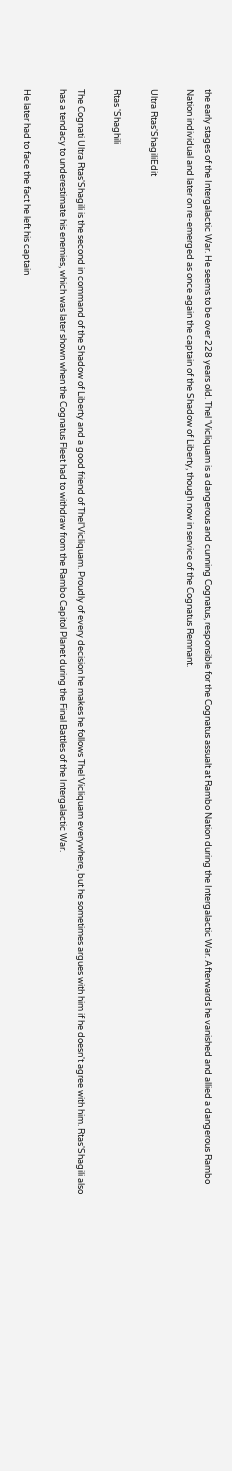the early stages of the Intergalactic War. He seems to be over 228 years old. Thel 'Vicliquam is a dangerous and cunning Cognatus, responsible for the Cognatus assualt at Rambo Nation during the Intergalactic War. Afterwards he vanished and allied a dangerous Rambo Nation individual and later on re-emerged as once again the captain of the Shadow of Liberty, though now in service of the Cognatus Remnant.

Ultra Rtas'ShagiliEdit

Rtas 'Shaghili

The Cognati Ultra Rtas'Shagili is the second in command of the Shadow of Liberty and a good friend of Thel'Vicliquam. Proudly of every decision he makes he follows Thel´Vicliquam everywhere, but he sometimes argues with him if he doesn't agree with him. Rtas'Shagili also has a tendacy to underestimate his enemies, which was later shown when the Cognatus Fleet had to withdraw from the Rambo Capitol Planet during the Final Battles of the Intergalactic War.

He later had to face the fact he left his captain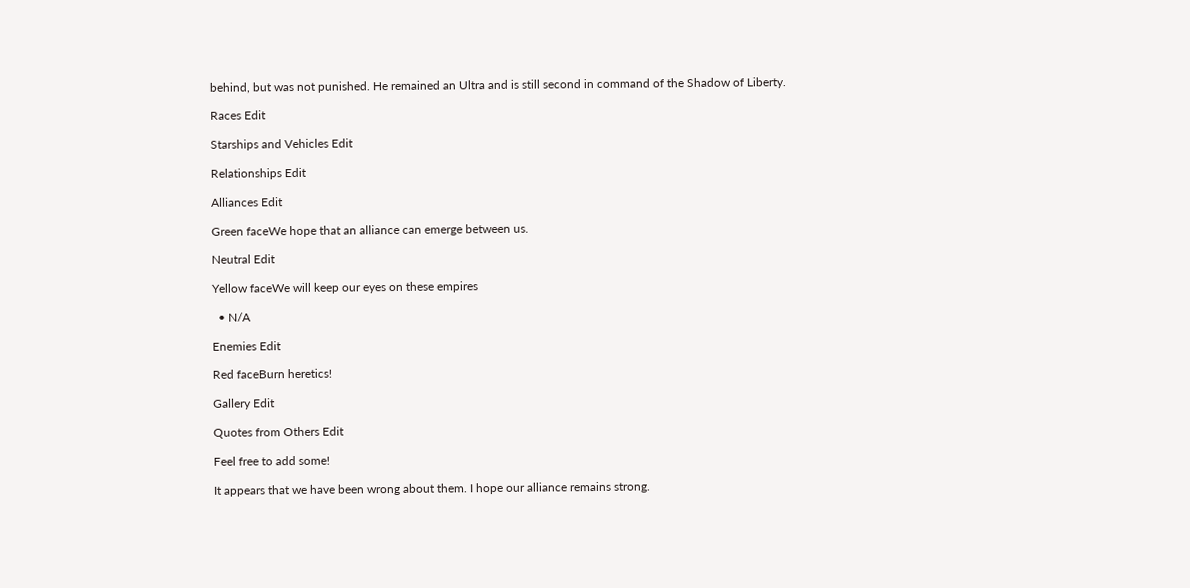behind, but was not punished. He remained an Ultra and is still second in command of the Shadow of Liberty.

Races Edit

Starships and Vehicles Edit

Relationships Edit

Alliances Edit

Green faceWe hope that an alliance can emerge between us.

Neutral Edit

Yellow faceWe will keep our eyes on these empires

  • N/A

Enemies Edit

Red faceBurn heretics!

Gallery Edit

Quotes from Others Edit

Feel free to add some!

It appears that we have been wrong about them. I hope our alliance remains strong.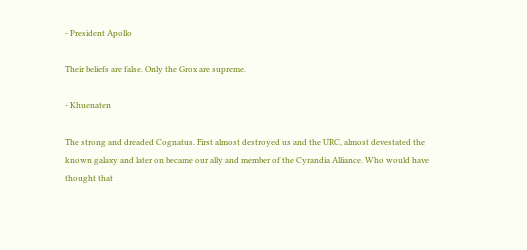- President Apollo

Their beliefs are false. Only the Grox are supreme.

- Khuenaten

The strong and dreaded Cognatus. First almost destroyed us and the URC, almost devestated the known galaxy and later on became our ally and member of the Cyrandia Alliance. Who would have thought that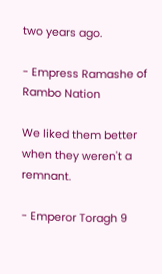two years ago.

- Empress Ramashe of Rambo Nation

We liked them better when they weren't a remnant.

- Emperor Toragh 9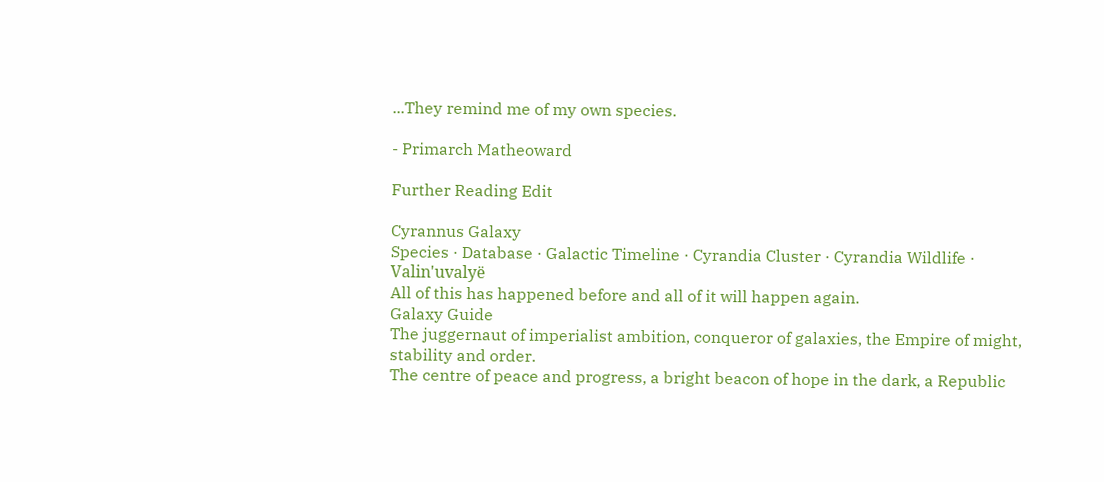...They remind me of my own species.

- Primarch Matheoward

Further Reading Edit

Cyrannus Galaxy
Species · Database · Galactic Timeline · Cyrandia Cluster · Cyrandia Wildlife · Valin'uvalyë
All of this has happened before and all of it will happen again.
Galaxy Guide
The juggernaut of imperialist ambition, conqueror of galaxies, the Empire of might, stability and order.
The centre of peace and progress, a bright beacon of hope in the dark, a Republic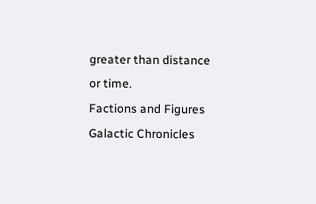greater than distance or time.
Factions and Figures
Galactic Chronicles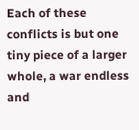Each of these conflicts is but one tiny piece of a larger whole, a war endless and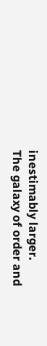inestimably larger.
The galaxy of order and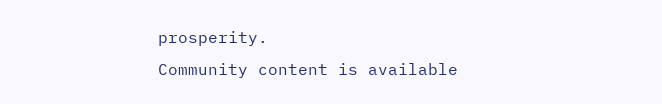prosperity.
Community content is available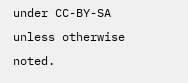under CC-BY-SA unless otherwise noted.